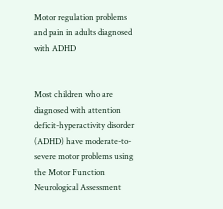Motor regulation problems and pain in adults diagnosed with ADHD


Most children who are diagnosed with attention deficit-hyperactivity disorder (ADHD) have moderate-to-severe motor problems using the Motor Function Neurological Assessment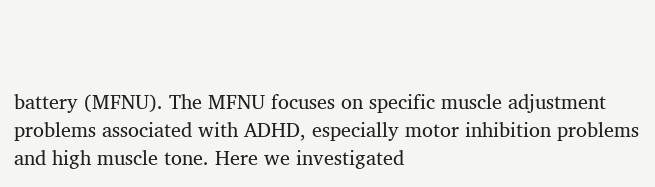battery (MFNU). The MFNU focuses on specific muscle adjustment problems associated with ADHD, especially motor inhibition problems and high muscle tone. Here we investigated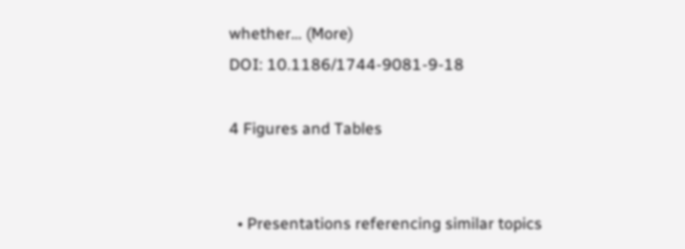whether… (More)
DOI: 10.1186/1744-9081-9-18

4 Figures and Tables


  • Presentations referencing similar topics